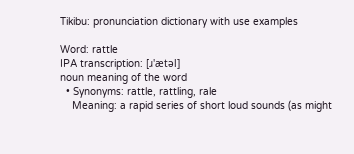Tikibu: pronunciation dictionary with use examples

Word: rattle
IPA transcription: [ɹ'ætəl]
noun meaning of the word
  • Synonyms: rattle, rattling, rale
    Meaning: a rapid series of short loud sounds (as might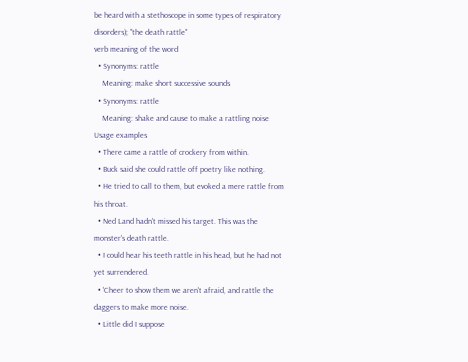be heard with a stethoscope in some types of respiratory disorders); "the death rattle"
verb meaning of the word
  • Synonyms: rattle
    Meaning: make short successive sounds
  • Synonyms: rattle
    Meaning: shake and cause to make a rattling noise
Usage examples
  • There came a rattle of crockery from within.
  • Buck said she could rattle off poetry like nothing.
  • He tried to call to them, but evoked a mere rattle from his throat.
  • Ned Land hadn't missed his target. This was the monster's death rattle.
  • I could hear his teeth rattle in his head, but he had not yet surrendered.
  • 'Cheer to show them we aren't afraid, and rattle the daggers to make more noise.
  • Little did I suppose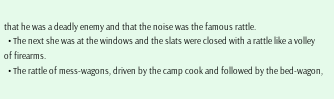that he was a deadly enemy and that the noise was the famous rattle.
  • The next she was at the windows and the slats were closed with a rattle like a volley of firearms.
  • The rattle of mess-wagons, driven by the camp cook and followed by the bed-wagon,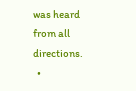was heard from all directions.
  •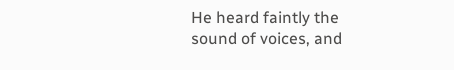He heard faintly the sound of voices, and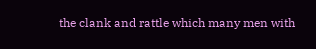the clank and rattle which many men with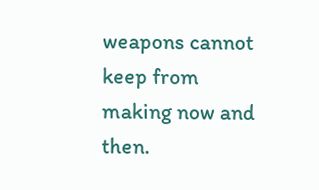weapons cannot keep from making now and then.